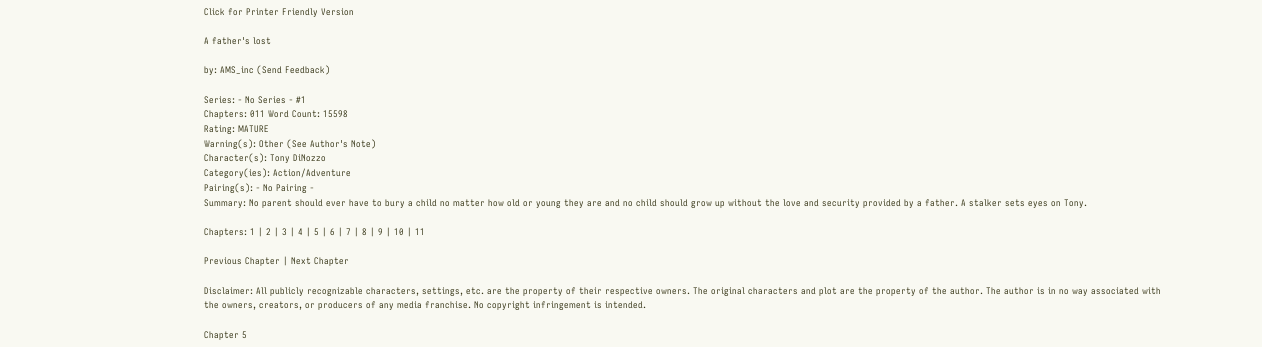Click for Printer Friendly Version

A father's lost

by: AMS_inc (Send Feedback)

Series: - No Series - #1
Chapters: 011 Word Count: 15598
Rating: MATURE
Warning(s): Other (See Author's Note)
Character(s): Tony DiNozzo
Category(ies): Action/Adventure
Pairing(s): - No Pairing -
Summary: No parent should ever have to bury a child no matter how old or young they are and no child should grow up without the love and security provided by a father. A stalker sets eyes on Tony.

Chapters: 1 | 2 | 3 | 4 | 5 | 6 | 7 | 8 | 9 | 10 | 11

Previous Chapter | Next Chapter

Disclaimer: All publicly recognizable characters, settings, etc. are the property of their respective owners. The original characters and plot are the property of the author. The author is in no way associated with the owners, creators, or producers of any media franchise. No copyright infringement is intended.

Chapter 5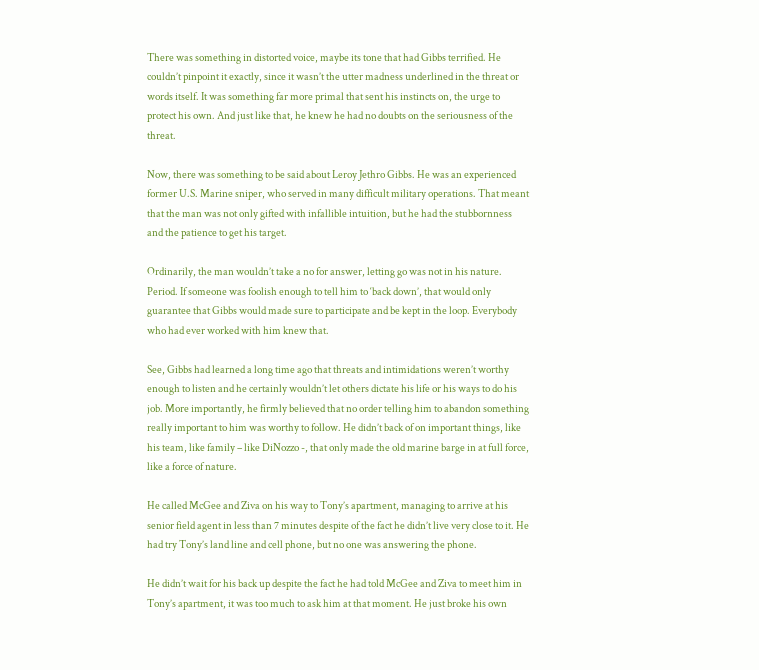There was something in distorted voice, maybe its tone that had Gibbs terrified. He couldn’t pinpoint it exactly, since it wasn’t the utter madness underlined in the threat or words itself. It was something far more primal that sent his instincts on, the urge to protect his own. And just like that, he knew he had no doubts on the seriousness of the threat.

Now, there was something to be said about Leroy Jethro Gibbs. He was an experienced former U.S. Marine sniper, who served in many difficult military operations. That meant that the man was not only gifted with infallible intuition, but he had the stubbornness and the patience to get his target.

Ordinarily, the man wouldn’t take a no for answer, letting go was not in his nature. Period. If someone was foolish enough to tell him to ‘back down’, that would only guarantee that Gibbs would made sure to participate and be kept in the loop. Everybody who had ever worked with him knew that.

See, Gibbs had learned a long time ago that threats and intimidations weren’t worthy enough to listen and he certainly wouldn’t let others dictate his life or his ways to do his job. More importantly, he firmly believed that no order telling him to abandon something really important to him was worthy to follow. He didn’t back of on important things, like his team, like family – like DiNozzo -, that only made the old marine barge in at full force, like a force of nature.

He called McGee and Ziva on his way to Tony’s apartment, managing to arrive at his senior field agent in less than 7 minutes despite of the fact he didn’t live very close to it. He had try Tony’s land line and cell phone, but no one was answering the phone.

He didn’t wait for his back up despite the fact he had told McGee and Ziva to meet him in Tony’s apartment, it was too much to ask him at that moment. He just broke his own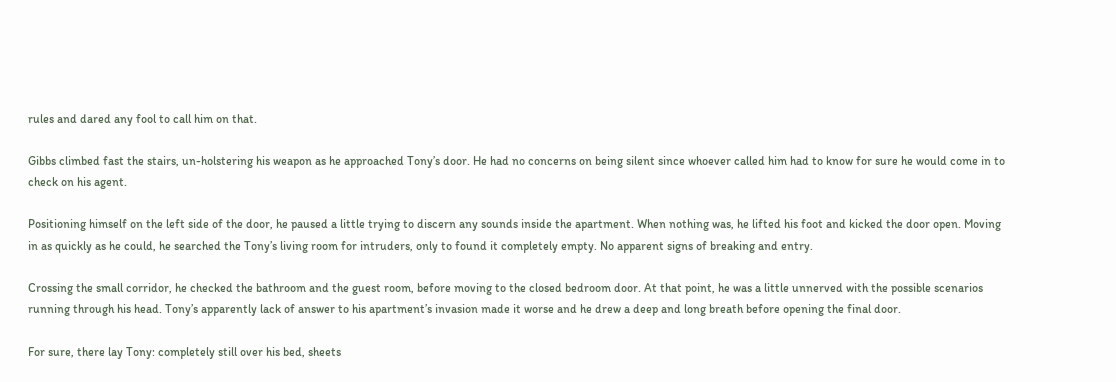rules and dared any fool to call him on that.

Gibbs climbed fast the stairs, un-holstering his weapon as he approached Tony’s door. He had no concerns on being silent since whoever called him had to know for sure he would come in to check on his agent.

Positioning himself on the left side of the door, he paused a little trying to discern any sounds inside the apartment. When nothing was, he lifted his foot and kicked the door open. Moving in as quickly as he could, he searched the Tony’s living room for intruders, only to found it completely empty. No apparent signs of breaking and entry.

Crossing the small corridor, he checked the bathroom and the guest room, before moving to the closed bedroom door. At that point, he was a little unnerved with the possible scenarios running through his head. Tony’s apparently lack of answer to his apartment’s invasion made it worse and he drew a deep and long breath before opening the final door.

For sure, there lay Tony: completely still over his bed, sheets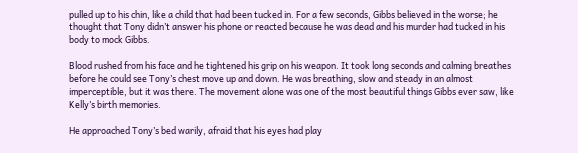pulled up to his chin, like a child that had been tucked in. For a few seconds, Gibbs believed in the worse; he thought that Tony didn’t answer his phone or reacted because he was dead and his murder had tucked in his body to mock Gibbs.

Blood rushed from his face and he tightened his grip on his weapon. It took long seconds and calming breathes before he could see Tony’s chest move up and down. He was breathing, slow and steady in an almost imperceptible, but it was there. The movement alone was one of the most beautiful things Gibbs ever saw, like Kelly’s birth memories.

He approached Tony’s bed warily, afraid that his eyes had play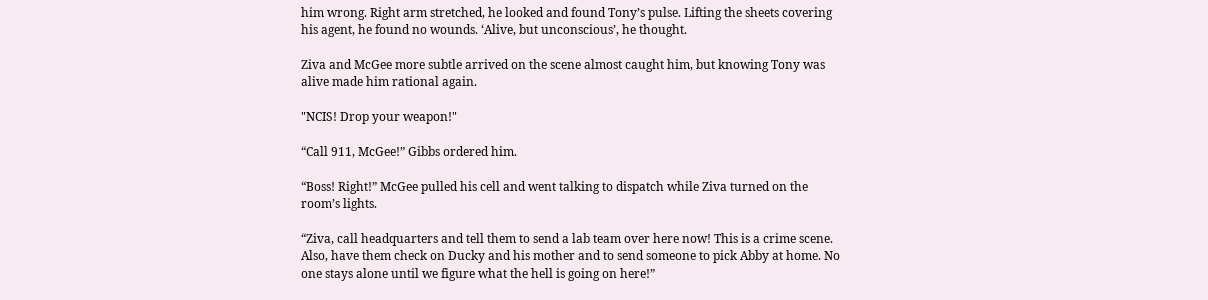him wrong. Right arm stretched, he looked and found Tony’s pulse. Lifting the sheets covering his agent, he found no wounds. ‘Alive, but unconscious’, he thought.

Ziva and McGee more subtle arrived on the scene almost caught him, but knowing Tony was alive made him rational again.

"NCIS! Drop your weapon!"

“Call 911, McGee!” Gibbs ordered him.

“Boss! Right!” McGee pulled his cell and went talking to dispatch while Ziva turned on the room’s lights.

“Ziva, call headquarters and tell them to send a lab team over here now! This is a crime scene. Also, have them check on Ducky and his mother and to send someone to pick Abby at home. No one stays alone until we figure what the hell is going on here!”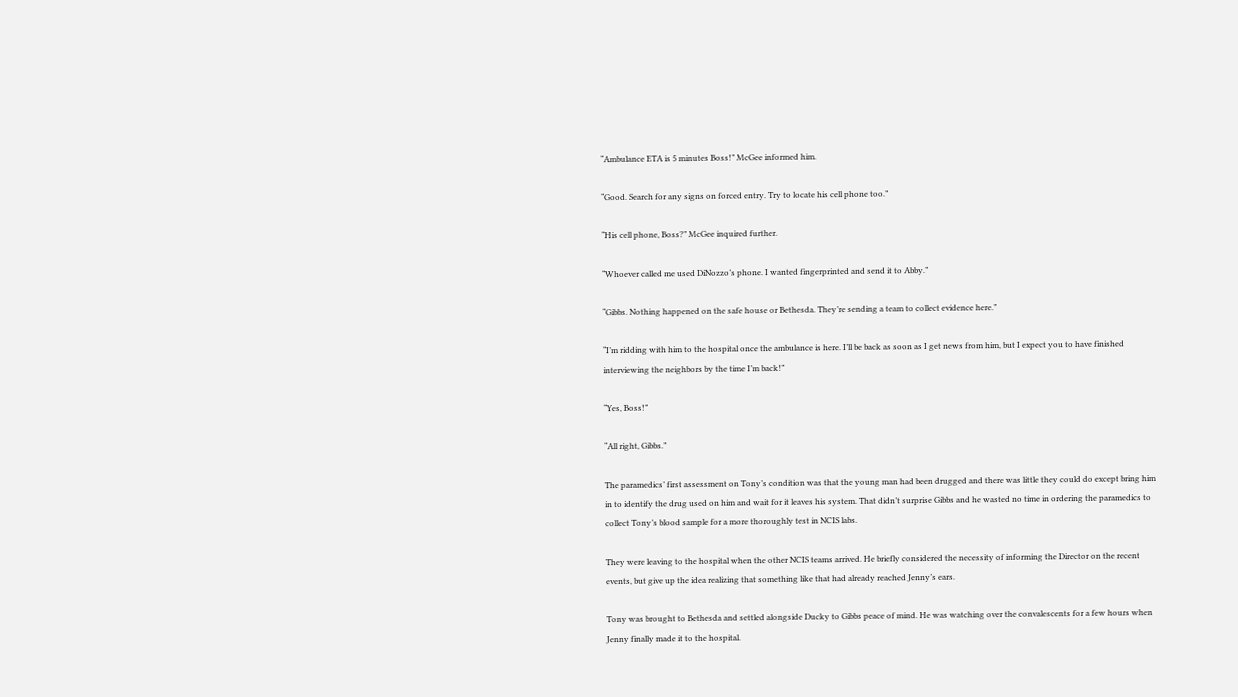“Ambulance ETA is 5 minutes Boss!” McGee informed him.

“Good. Search for any signs on forced entry. Try to locate his cell phone too.”

“His cell phone, Boss?” McGee inquired further.

“Whoever called me used DiNozzo’s phone. I wanted fingerprinted and send it to Abby.”

“Gibbs. Nothing happened on the safe house or Bethesda. They’re sending a team to collect evidence here.”

“I’m ridding with him to the hospital once the ambulance is here. I’ll be back as soon as I get news from him, but I expect you to have finished interviewing the neighbors by the time I’m back!”

“Yes, Boss!”

“All right, Gibbs.”

The paramedics’ first assessment on Tony’s condition was that the young man had been drugged and there was little they could do except bring him in to identify the drug used on him and wait for it leaves his system. That didn’t surprise Gibbs and he wasted no time in ordering the paramedics to collect Tony’s blood sample for a more thoroughly test in NCIS labs.

They were leaving to the hospital when the other NCIS teams arrived. He briefly considered the necessity of informing the Director on the recent events, but give up the idea realizing that something like that had already reached Jenny’s ears.

Tony was brought to Bethesda and settled alongside Ducky to Gibbs peace of mind. He was watching over the convalescents for a few hours when Jenny finally made it to the hospital.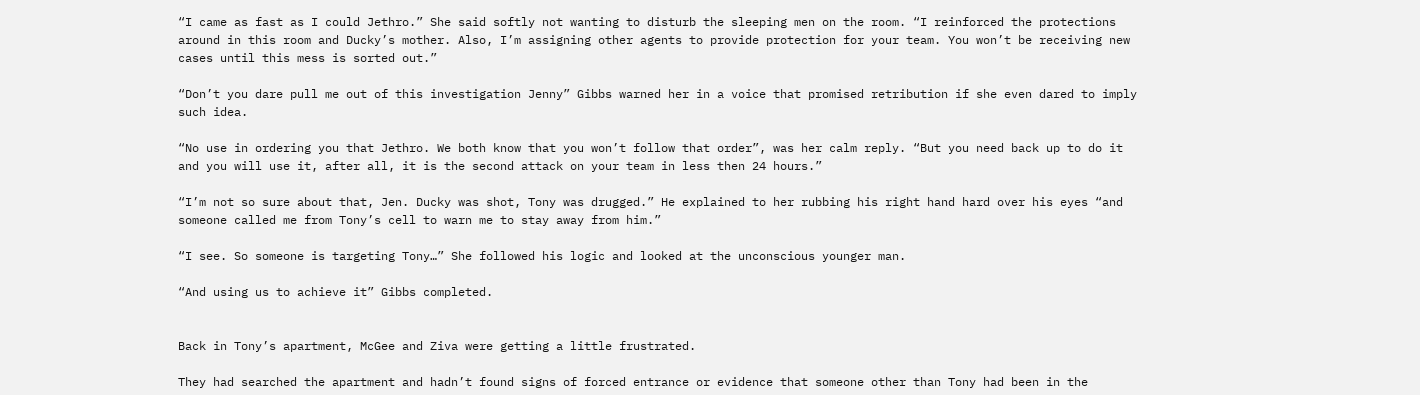“I came as fast as I could Jethro.” She said softly not wanting to disturb the sleeping men on the room. “I reinforced the protections around in this room and Ducky’s mother. Also, I’m assigning other agents to provide protection for your team. You won’t be receiving new cases until this mess is sorted out.”

“Don’t you dare pull me out of this investigation Jenny” Gibbs warned her in a voice that promised retribution if she even dared to imply such idea.

“No use in ordering you that Jethro. We both know that you won’t follow that order”, was her calm reply. “But you need back up to do it and you will use it, after all, it is the second attack on your team in less then 24 hours.”

“I’m not so sure about that, Jen. Ducky was shot, Tony was drugged.” He explained to her rubbing his right hand hard over his eyes “and someone called me from Tony’s cell to warn me to stay away from him.”

“I see. So someone is targeting Tony…” She followed his logic and looked at the unconscious younger man.

“And using us to achieve it” Gibbs completed.


Back in Tony’s apartment, McGee and Ziva were getting a little frustrated.

They had searched the apartment and hadn’t found signs of forced entrance or evidence that someone other than Tony had been in the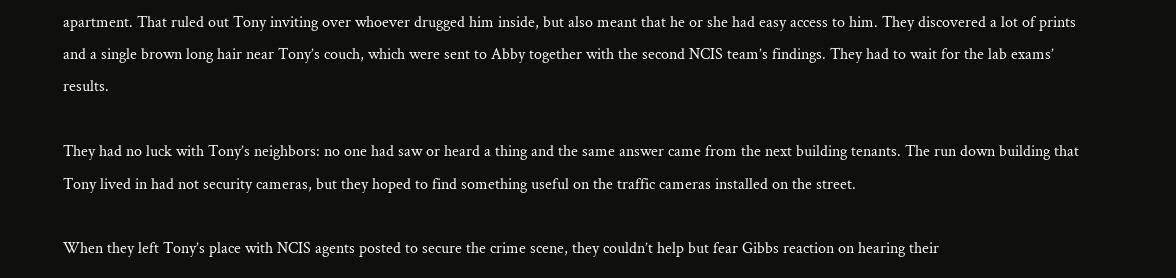apartment. That ruled out Tony inviting over whoever drugged him inside, but also meant that he or she had easy access to him. They discovered a lot of prints and a single brown long hair near Tony’s couch, which were sent to Abby together with the second NCIS team’s findings. They had to wait for the lab exams’ results.

They had no luck with Tony’s neighbors: no one had saw or heard a thing and the same answer came from the next building tenants. The run down building that Tony lived in had not security cameras, but they hoped to find something useful on the traffic cameras installed on the street.

When they left Tony’s place with NCIS agents posted to secure the crime scene, they couldn’t help but fear Gibbs reaction on hearing their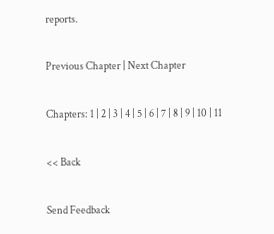reports.

Previous Chapter | Next Chapter

Chapters: 1 | 2 | 3 | 4 | 5 | 6 | 7 | 8 | 9 | 10 | 11

<< Back

Send Feedback